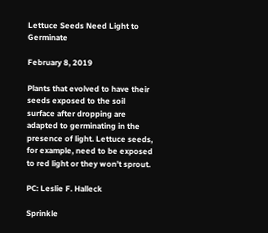Lettuce Seeds Need Light to Germinate

February 8, 2019

Plants that evolved to have their seeds exposed to the soil surface after dropping are adapted to germinating in the presence of light. Lettuce seeds, for example, need to be exposed to red light or they won’t sprout.

PC: Leslie F. Halleck

Sprinkle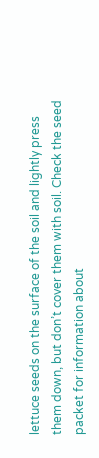lettuce seeds on the surface of the soil and lightly press them down, but don’t cover them with soil. Check the seed packet for information about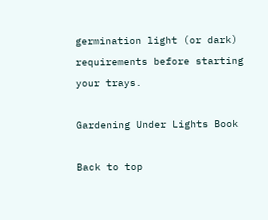germination light (or dark) requirements before starting your trays.

Gardening Under Lights Book

Back to top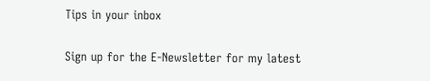Tips in your inbox


Sign up for the E-Newsletter for my latest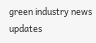green industry news updates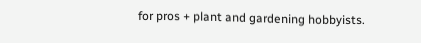for pros + plant and gardening hobbyists.